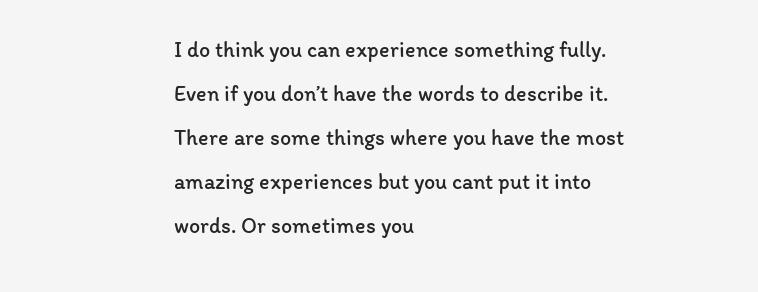I do think you can experience something fully. Even if you don’t have the words to describe it. There are some things where you have the most amazing experiences but you cant put it into words. Or sometimes you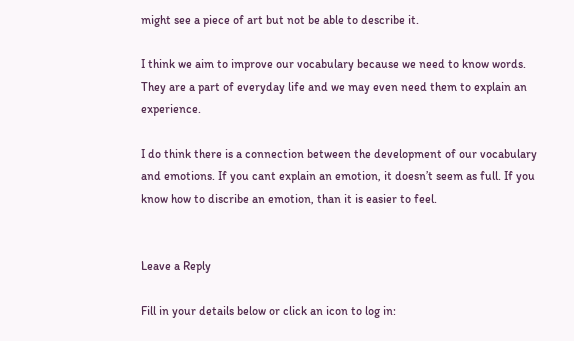might see a piece of art but not be able to describe it.

I think we aim to improve our vocabulary because we need to know words. They are a part of everyday life and we may even need them to explain an experience.

I do think there is a connection between the development of our vocabulary and emotions. If you cant explain an emotion, it doesn’t seem as full. If you know how to discribe an emotion, than it is easier to feel.


Leave a Reply

Fill in your details below or click an icon to log in: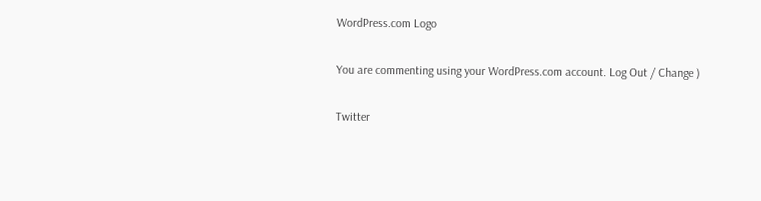WordPress.com Logo

You are commenting using your WordPress.com account. Log Out / Change )

Twitter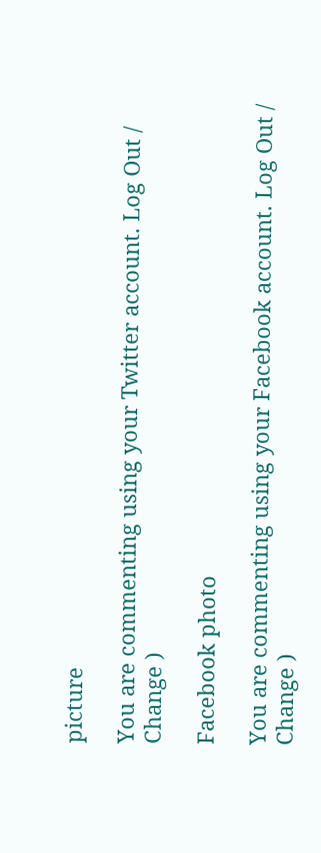picture

You are commenting using your Twitter account. Log Out / Change )

Facebook photo

You are commenting using your Facebook account. Log Out / Change )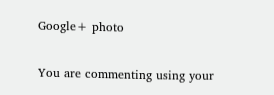Google+ photo

You are commenting using your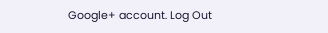Google+ account. Log Out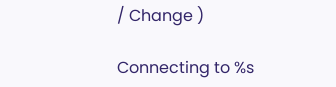/ Change )

Connecting to %s